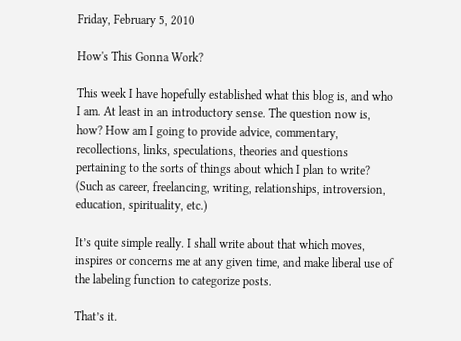Friday, February 5, 2010

How's This Gonna Work?

This week I have hopefully established what this blog is, and who I am. At least in an introductory sense. The question now is, how? How am I going to provide advice, commentary, recollections, links, speculations, theories and questions pertaining to the sorts of things about which I plan to write? (Such as career, freelancing, writing, relationships, introversion, education, spirituality, etc.)

It’s quite simple really. I shall write about that which moves, inspires or concerns me at any given time, and make liberal use of the labeling function to categorize posts.

That’s it.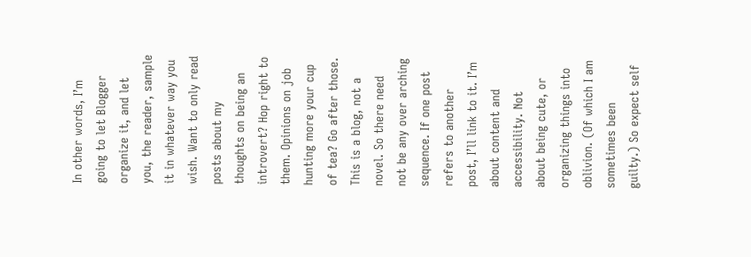In other words, I’m going to let Blogger organize it, and let you, the reader, sample it in whatever way you wish. Want to only read posts about my thoughts on being an introvert? Hop right to them. Opinions on job hunting more your cup of tea? Go after those. This is a blog, not a novel. So there need not be any over arching sequence. If one post refers to another post, I’ll link to it. I’m about content and accessibility. Not about being cute, or organizing things into oblivion. (Of which I am sometimes been guilty.) So expect self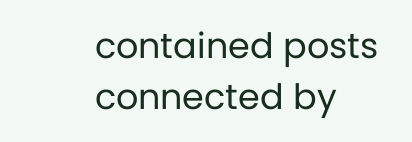contained posts connected by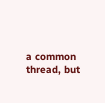a common thread, but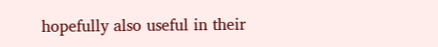hopefully also useful in their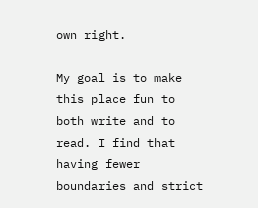own right.

My goal is to make this place fun to both write and to read. I find that having fewer boundaries and strict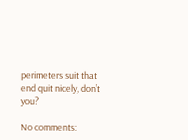perimeters suit that end quit nicely, don’t you?

No comments: